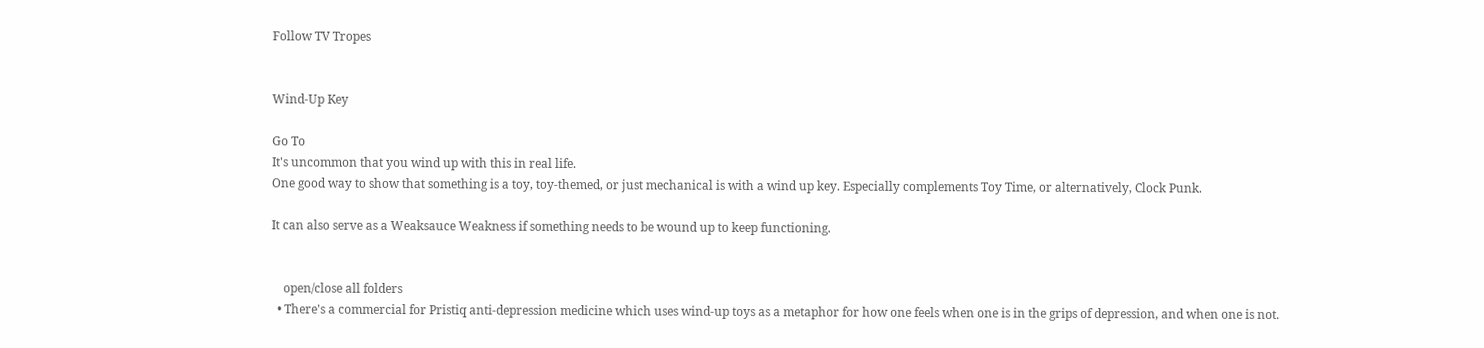Follow TV Tropes


Wind-Up Key

Go To
It's uncommon that you wind up with this in real life.
One good way to show that something is a toy, toy-themed, or just mechanical is with a wind up key. Especially complements Toy Time, or alternatively, Clock Punk.

It can also serve as a Weaksauce Weakness if something needs to be wound up to keep functioning.


    open/close all folders
  • There's a commercial for Pristiq anti-depression medicine which uses wind-up toys as a metaphor for how one feels when one is in the grips of depression, and when one is not.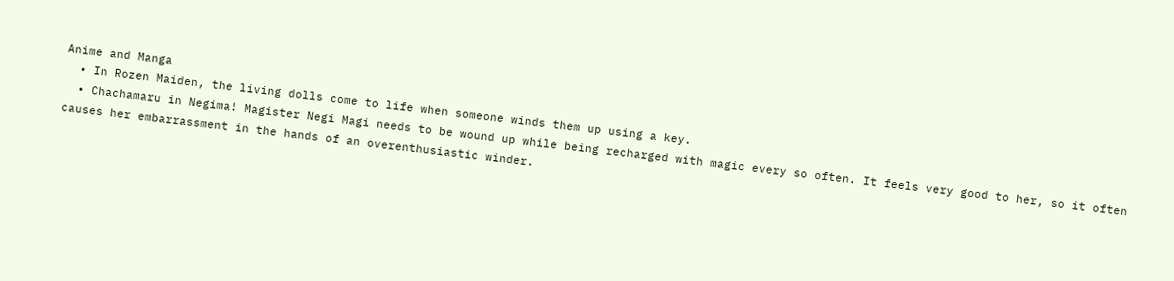Anime and Manga
  • In Rozen Maiden, the living dolls come to life when someone winds them up using a key.
  • Chachamaru in Negima! Magister Negi Magi needs to be wound up while being recharged with magic every so often. It feels very good to her, so it often causes her embarrassment in the hands of an overenthusiastic winder.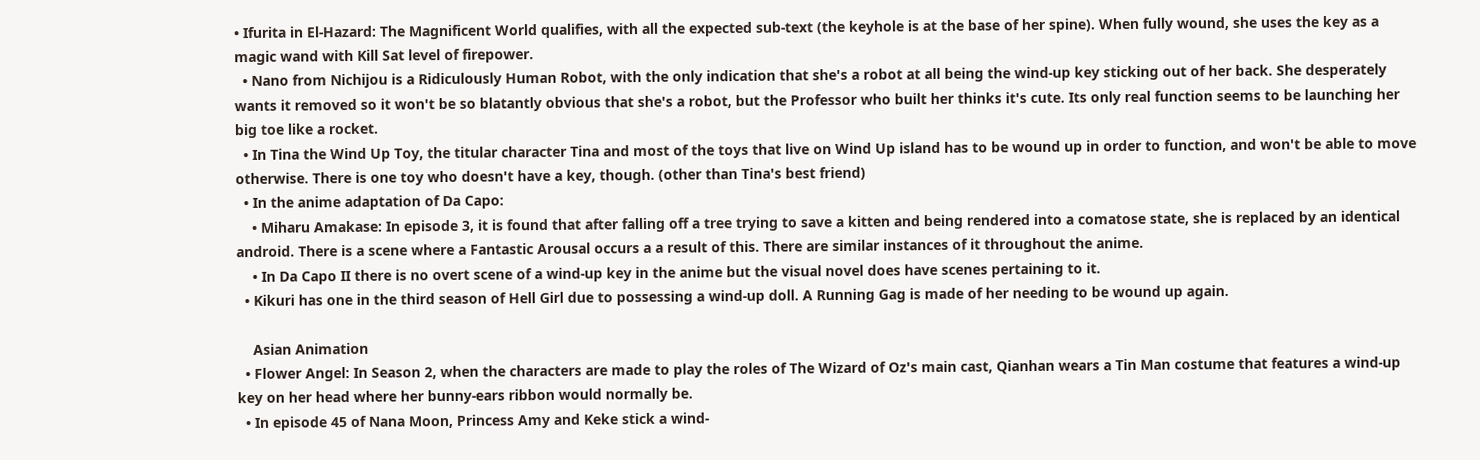• Ifurita in El-Hazard: The Magnificent World qualifies, with all the expected sub-text (the keyhole is at the base of her spine). When fully wound, she uses the key as a magic wand with Kill Sat level of firepower.
  • Nano from Nichijou is a Ridiculously Human Robot, with the only indication that she's a robot at all being the wind-up key sticking out of her back. She desperately wants it removed so it won't be so blatantly obvious that she's a robot, but the Professor who built her thinks it's cute. Its only real function seems to be launching her big toe like a rocket.
  • In Tina the Wind Up Toy, the titular character Tina and most of the toys that live on Wind Up island has to be wound up in order to function, and won't be able to move otherwise. There is one toy who doesn't have a key, though. (other than Tina's best friend)
  • In the anime adaptation of Da Capo:
    • Miharu Amakase: In episode 3, it is found that after falling off a tree trying to save a kitten and being rendered into a comatose state, she is replaced by an identical android. There is a scene where a Fantastic Arousal occurs a a result of this. There are similar instances of it throughout the anime.
    • In Da Capo II there is no overt scene of a wind-up key in the anime but the visual novel does have scenes pertaining to it.
  • Kikuri has one in the third season of Hell Girl due to possessing a wind-up doll. A Running Gag is made of her needing to be wound up again.

    Asian Animation
  • Flower Angel: In Season 2, when the characters are made to play the roles of The Wizard of Oz's main cast, Qianhan wears a Tin Man costume that features a wind-up key on her head where her bunny-ears ribbon would normally be.
  • In episode 45 of Nana Moon, Princess Amy and Keke stick a wind-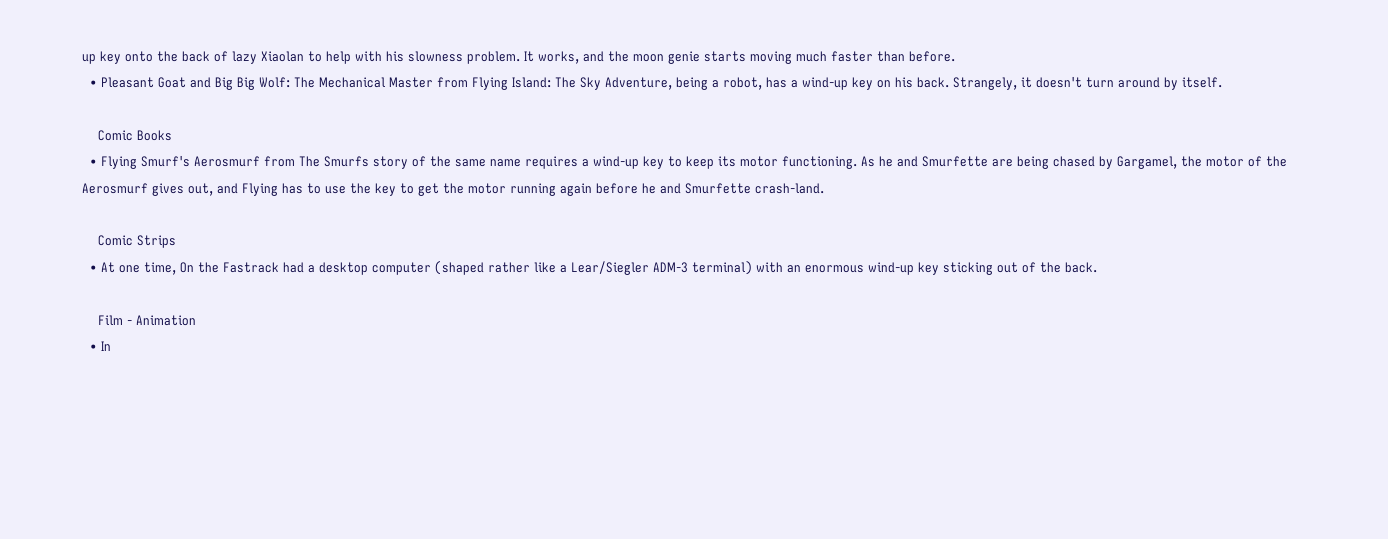up key onto the back of lazy Xiaolan to help with his slowness problem. It works, and the moon genie starts moving much faster than before.
  • Pleasant Goat and Big Big Wolf: The Mechanical Master from Flying Island: The Sky Adventure, being a robot, has a wind-up key on his back. Strangely, it doesn't turn around by itself.

    Comic Books
  • Flying Smurf's Aerosmurf from The Smurfs story of the same name requires a wind-up key to keep its motor functioning. As he and Smurfette are being chased by Gargamel, the motor of the Aerosmurf gives out, and Flying has to use the key to get the motor running again before he and Smurfette crash-land.

    Comic Strips
  • At one time, On the Fastrack had a desktop computer (shaped rather like a Lear/Siegler ADM-3 terminal) with an enormous wind-up key sticking out of the back.

    Film - Animation
  • In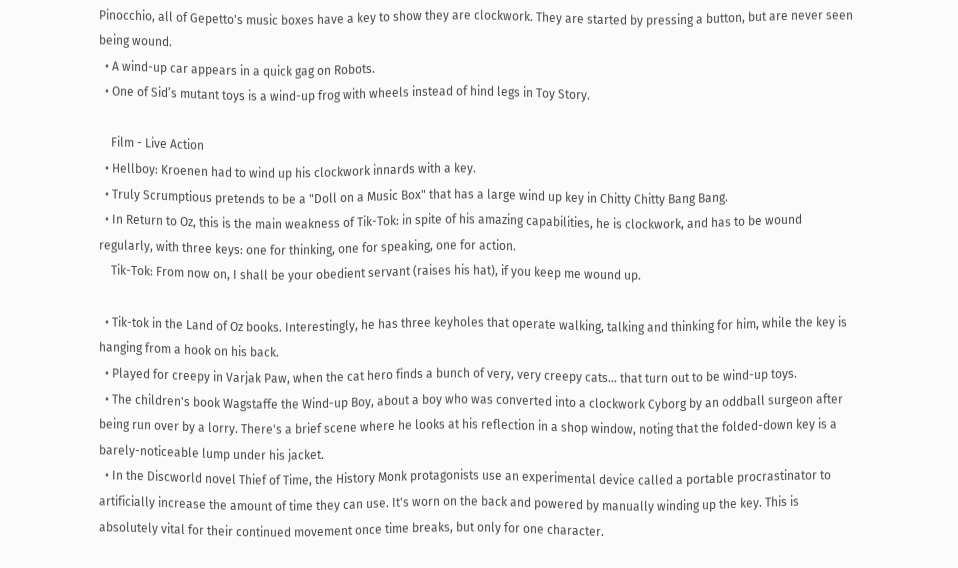Pinocchio, all of Gepetto's music boxes have a key to show they are clockwork. They are started by pressing a button, but are never seen being wound.
  • A wind-up car appears in a quick gag on Robots.
  • One of Sid’s mutant toys is a wind-up frog with wheels instead of hind legs in Toy Story.

    Film - Live Action
  • Hellboy: Kroenen had to wind up his clockwork innards with a key.
  • Truly Scrumptious pretends to be a "Doll on a Music Box" that has a large wind up key in Chitty Chitty Bang Bang.
  • In Return to Oz, this is the main weakness of Tik-Tok: in spite of his amazing capabilities, he is clockwork, and has to be wound regularly, with three keys: one for thinking, one for speaking, one for action.
    Tik-Tok: From now on, I shall be your obedient servant (raises his hat), if you keep me wound up.

  • Tik-tok in the Land of Oz books. Interestingly, he has three keyholes that operate walking, talking and thinking for him, while the key is hanging from a hook on his back.
  • Played for creepy in Varjak Paw, when the cat hero finds a bunch of very, very creepy cats... that turn out to be wind-up toys.
  • The children's book Wagstaffe the Wind-up Boy, about a boy who was converted into a clockwork Cyborg by an oddball surgeon after being run over by a lorry. There's a brief scene where he looks at his reflection in a shop window, noting that the folded-down key is a barely-noticeable lump under his jacket.
  • In the Discworld novel Thief of Time, the History Monk protagonists use an experimental device called a portable procrastinator to artificially increase the amount of time they can use. It's worn on the back and powered by manually winding up the key. This is absolutely vital for their continued movement once time breaks, but only for one character.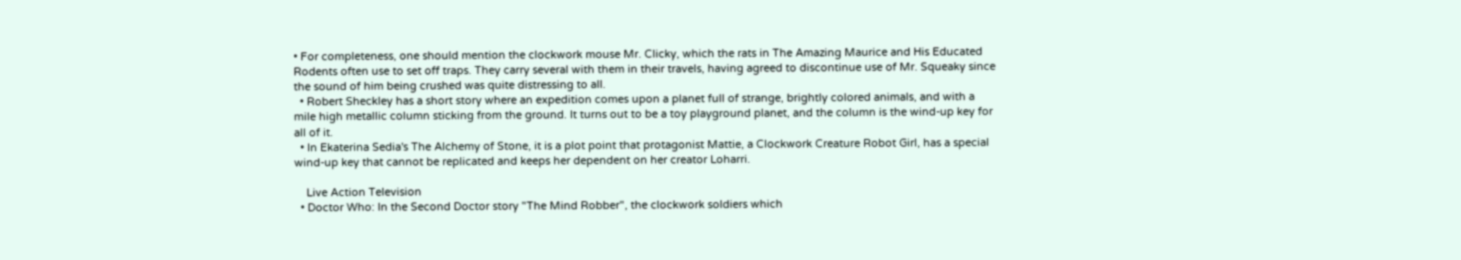• For completeness, one should mention the clockwork mouse Mr. Clicky, which the rats in The Amazing Maurice and His Educated Rodents often use to set off traps. They carry several with them in their travels, having agreed to discontinue use of Mr. Squeaky since the sound of him being crushed was quite distressing to all.
  • Robert Sheckley has a short story where an expedition comes upon a planet full of strange, brightly colored animals, and with a mile high metallic column sticking from the ground. It turns out to be a toy playground planet, and the column is the wind-up key for all of it.
  • In Ekaterina Sedia's The Alchemy of Stone, it is a plot point that protagonist Mattie, a Clockwork Creature Robot Girl, has a special wind-up key that cannot be replicated and keeps her dependent on her creator Loharri.

    Live Action Television
  • Doctor Who: In the Second Doctor story "The Mind Robber", the clockwork soldiers which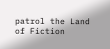patrol the Land of Fiction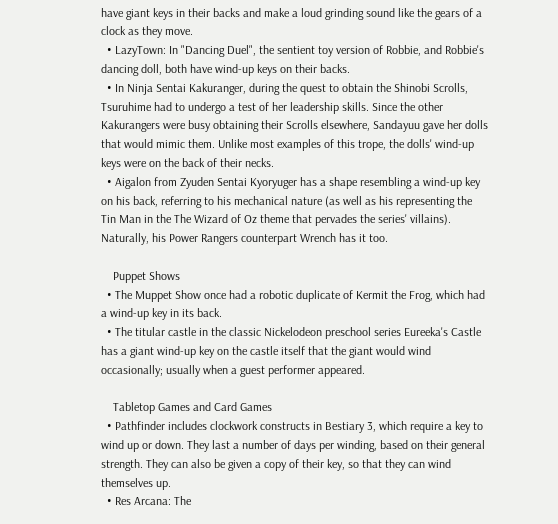have giant keys in their backs and make a loud grinding sound like the gears of a clock as they move.
  • LazyTown: In "Dancing Duel", the sentient toy version of Robbie, and Robbie's dancing doll, both have wind-up keys on their backs.
  • In Ninja Sentai Kakuranger, during the quest to obtain the Shinobi Scrolls, Tsuruhime had to undergo a test of her leadership skills. Since the other Kakurangers were busy obtaining their Scrolls elsewhere, Sandayuu gave her dolls that would mimic them. Unlike most examples of this trope, the dolls' wind-up keys were on the back of their necks.
  • Aigalon from Zyuden Sentai Kyoryuger has a shape resembling a wind-up key on his back, referring to his mechanical nature (as well as his representing the Tin Man in the The Wizard of Oz theme that pervades the series' villains). Naturally, his Power Rangers counterpart Wrench has it too.

    Puppet Shows
  • The Muppet Show once had a robotic duplicate of Kermit the Frog, which had a wind-up key in its back.
  • The titular castle in the classic Nickelodeon preschool series Eureeka's Castle has a giant wind-up key on the castle itself that the giant would wind occasionally; usually when a guest performer appeared.

    Tabletop Games and Card Games
  • Pathfinder includes clockwork constructs in Bestiary 3, which require a key to wind up or down. They last a number of days per winding, based on their general strength. They can also be given a copy of their key, so that they can wind themselves up.
  • Res Arcana: The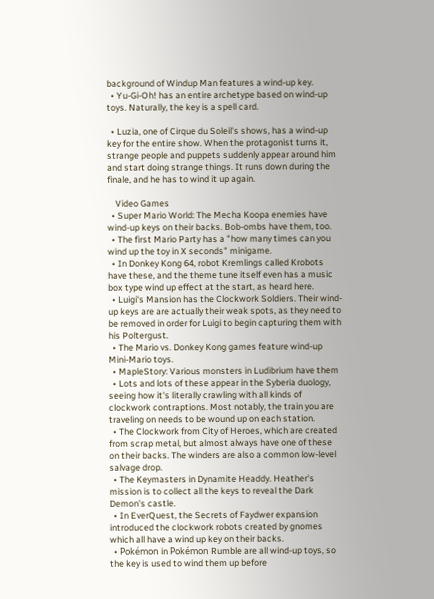background of Windup Man features a wind-up key.
  • Yu-Gi-Oh! has an entire archetype based on wind-up toys. Naturally, the key is a spell card.

  • Luzia, one of Cirque du Soleil's shows, has a wind-up key for the entire show. When the protagonist turns it, strange people and puppets suddenly appear around him and start doing strange things. It runs down during the finale, and he has to wind it up again.

    Video Games
  • Super Mario World: The Mecha Koopa enemies have wind-up keys on their backs. Bob-ombs have them, too.
  • The first Mario Party has a "how many times can you wind up the toy in X seconds" minigame.
  • In Donkey Kong 64, robot Kremlings called Krobots have these, and the theme tune itself even has a music box type wind up effect at the start, as heard here.
  • Luigi's Mansion has the Clockwork Soldiers. Their wind-up keys are are actually their weak spots, as they need to be removed in order for Luigi to begin capturing them with his Poltergust.
  • The Mario vs. Donkey Kong games feature wind-up Mini-Mario toys.
  • MapleStory: Various monsters in Ludibrium have them
  • Lots and lots of these appear in the Syberia duology, seeing how it's literally crawling with all kinds of clockwork contraptions. Most notably, the train you are traveling on needs to be wound up on each station.
  • The Clockwork from City of Heroes, which are created from scrap metal, but almost always have one of these on their backs. The winders are also a common low-level salvage drop.
  • The Keymasters in Dynamite Headdy. Heather's mission is to collect all the keys to reveal the Dark Demon's castle.
  • In EverQuest, the Secrets of Faydwer expansion introduced the clockwork robots created by gnomes which all have a wind up key on their backs.
  • Pokémon in Pokémon Rumble are all wind-up toys, so the key is used to wind them up before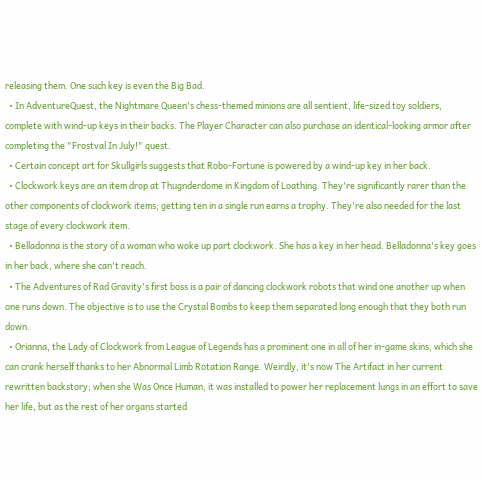releasing them. One such key is even the Big Bad.
  • In AdventureQuest, the Nightmare Queen's chess-themed minions are all sentient, life-sized toy soldiers, complete with wind-up keys in their backs. The Player Character can also purchase an identical-looking armor after completing the "Frostval In July!" quest.
  • Certain concept art for Skullgirls suggests that Robo-Fortune is powered by a wind-up key in her back.
  • Clockwork keys are an item drop at Thugnderdome in Kingdom of Loathing. They're significantly rarer than the other components of clockwork items; getting ten in a single run earns a trophy. They're also needed for the last stage of every clockwork item.
  • Belladonna is the story of a woman who woke up part clockwork. She has a key in her head. Belladonna's key goes in her back, where she can't reach.
  • The Adventures of Rad Gravity's first boss is a pair of dancing clockwork robots that wind one another up when one runs down. The objective is to use the Crystal Bombs to keep them separated long enough that they both run down.
  • Orianna, the Lady of Clockwork from League of Legends has a prominent one in all of her in-game skins, which she can crank herself thanks to her Abnormal Limb Rotation Range. Weirdly, it's now The Artifact in her current rewritten backstory; when she Was Once Human, it was installed to power her replacement lungs in an effort to save her life, but as the rest of her organs started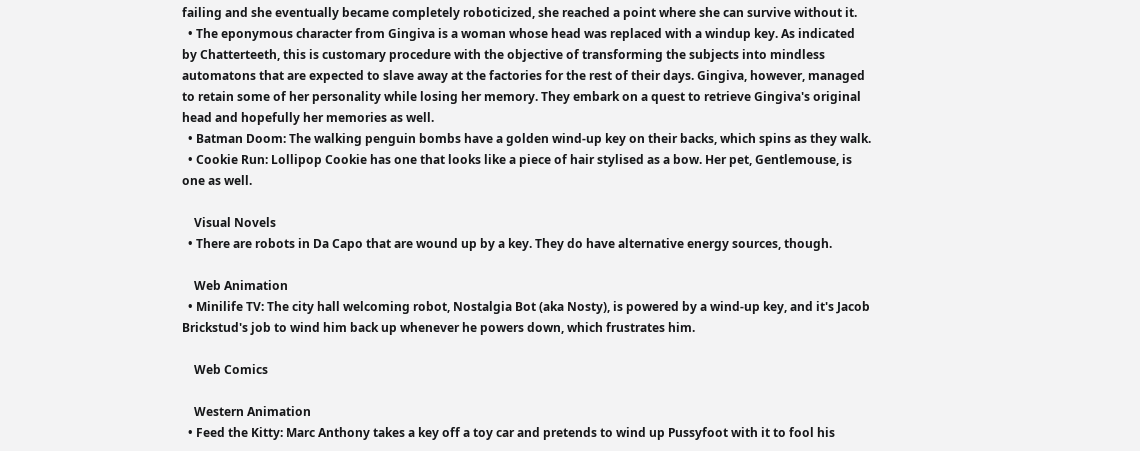failing and she eventually became completely roboticized, she reached a point where she can survive without it.
  • The eponymous character from Gingiva is a woman whose head was replaced with a windup key. As indicated by Chatterteeth, this is customary procedure with the objective of transforming the subjects into mindless automatons that are expected to slave away at the factories for the rest of their days. Gingiva, however, managed to retain some of her personality while losing her memory. They embark on a quest to retrieve Gingiva's original head and hopefully her memories as well.
  • Batman Doom: The walking penguin bombs have a golden wind-up key on their backs, which spins as they walk.
  • Cookie Run: Lollipop Cookie has one that looks like a piece of hair stylised as a bow. Her pet, Gentlemouse, is one as well.

    Visual Novels
  • There are robots in Da Capo that are wound up by a key. They do have alternative energy sources, though.

    Web Animation
  • Minilife TV: The city hall welcoming robot, Nostalgia Bot (aka Nosty), is powered by a wind-up key, and it's Jacob Brickstud's job to wind him back up whenever he powers down, which frustrates him.

    Web Comics

    Western Animation
  • Feed the Kitty: Marc Anthony takes a key off a toy car and pretends to wind up Pussyfoot with it to fool his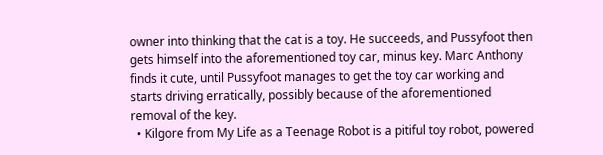owner into thinking that the cat is a toy. He succeeds, and Pussyfoot then gets himself into the aforementioned toy car, minus key. Marc Anthony finds it cute, until Pussyfoot manages to get the toy car working and starts driving erratically, possibly because of the aforementioned removal of the key.
  • Kilgore from My Life as a Teenage Robot is a pitiful toy robot, powered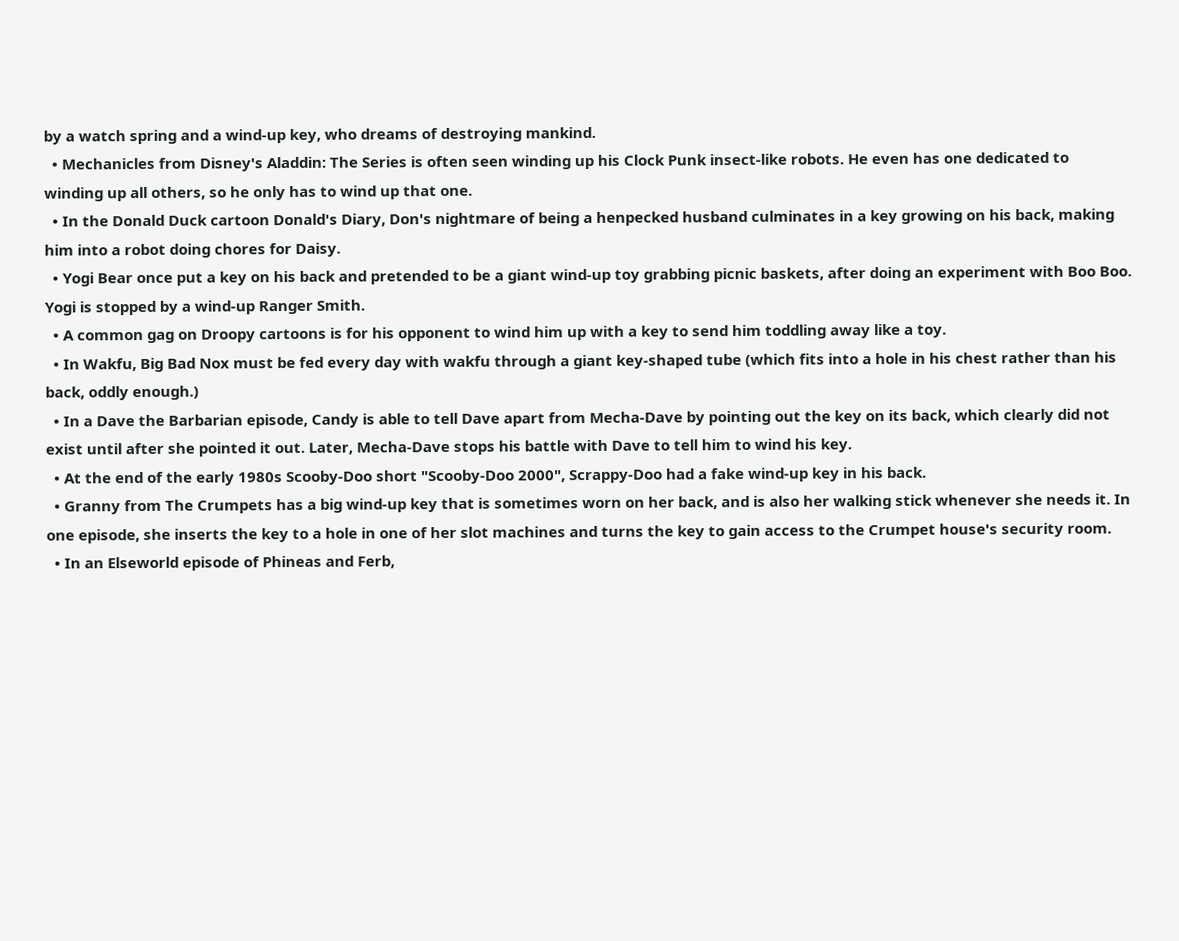by a watch spring and a wind-up key, who dreams of destroying mankind.
  • Mechanicles from Disney's Aladdin: The Series is often seen winding up his Clock Punk insect-like robots. He even has one dedicated to winding up all others, so he only has to wind up that one.
  • In the Donald Duck cartoon Donald's Diary, Don's nightmare of being a henpecked husband culminates in a key growing on his back, making him into a robot doing chores for Daisy.
  • Yogi Bear once put a key on his back and pretended to be a giant wind-up toy grabbing picnic baskets, after doing an experiment with Boo Boo. Yogi is stopped by a wind-up Ranger Smith.
  • A common gag on Droopy cartoons is for his opponent to wind him up with a key to send him toddling away like a toy.
  • In Wakfu, Big Bad Nox must be fed every day with wakfu through a giant key-shaped tube (which fits into a hole in his chest rather than his back, oddly enough.)
  • In a Dave the Barbarian episode, Candy is able to tell Dave apart from Mecha-Dave by pointing out the key on its back, which clearly did not exist until after she pointed it out. Later, Mecha-Dave stops his battle with Dave to tell him to wind his key.
  • At the end of the early 1980s Scooby-Doo short "Scooby-Doo 2000", Scrappy-Doo had a fake wind-up key in his back.
  • Granny from The Crumpets has a big wind-up key that is sometimes worn on her back, and is also her walking stick whenever she needs it. In one episode, she inserts the key to a hole in one of her slot machines and turns the key to gain access to the Crumpet house's security room.
  • In an Elseworld episode of Phineas and Ferb,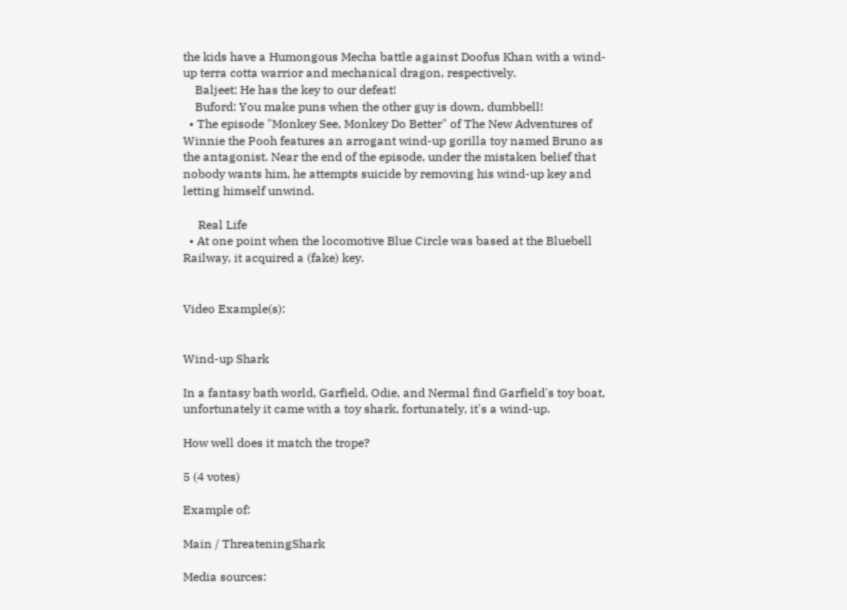the kids have a Humongous Mecha battle against Doofus Khan with a wind-up terra cotta warrior and mechanical dragon, respectively.
    Baljeet: He has the key to our defeat!
    Buford: You make puns when the other guy is down, dumbbell!
  • The episode "Monkey See, Monkey Do Better" of The New Adventures of Winnie the Pooh features an arrogant wind-up gorilla toy named Bruno as the antagonist. Near the end of the episode, under the mistaken belief that nobody wants him, he attempts suicide by removing his wind-up key and letting himself unwind.

     Real Life
  • At one point when the locomotive Blue Circle was based at the Bluebell Railway, it acquired a (fake) key.


Video Example(s):


Wind-up Shark

In a fantasy bath world, Garfield, Odie, and Nermal find Garfield's toy boat, unfortunately it came with a toy shark, fortunately, it's a wind-up.

How well does it match the trope?

5 (4 votes)

Example of:

Main / ThreateningShark

Media sources: